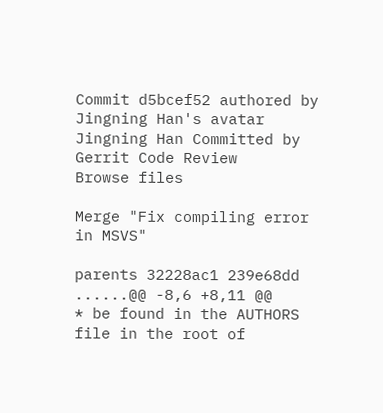Commit d5bcef52 authored by Jingning Han's avatar Jingning Han Committed by Gerrit Code Review
Browse files

Merge "Fix compiling error in MSVS"

parents 32228ac1 239e68dd
......@@ -8,6 +8,11 @@
* be found in the AUTHORS file in the root of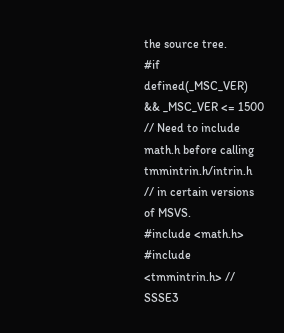the source tree.
#if defined(_MSC_VER) && _MSC_VER <= 1500
// Need to include math.h before calling tmmintrin.h/intrin.h
// in certain versions of MSVS.
#include <math.h>
#include <tmmintrin.h> // SSSE3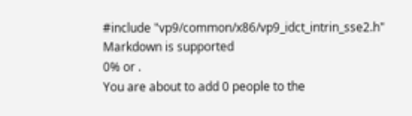#include "vp9/common/x86/vp9_idct_intrin_sse2.h"
Markdown is supported
0% or .
You are about to add 0 people to the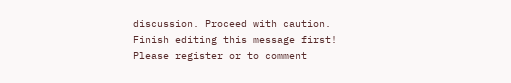discussion. Proceed with caution.
Finish editing this message first!
Please register or to comment